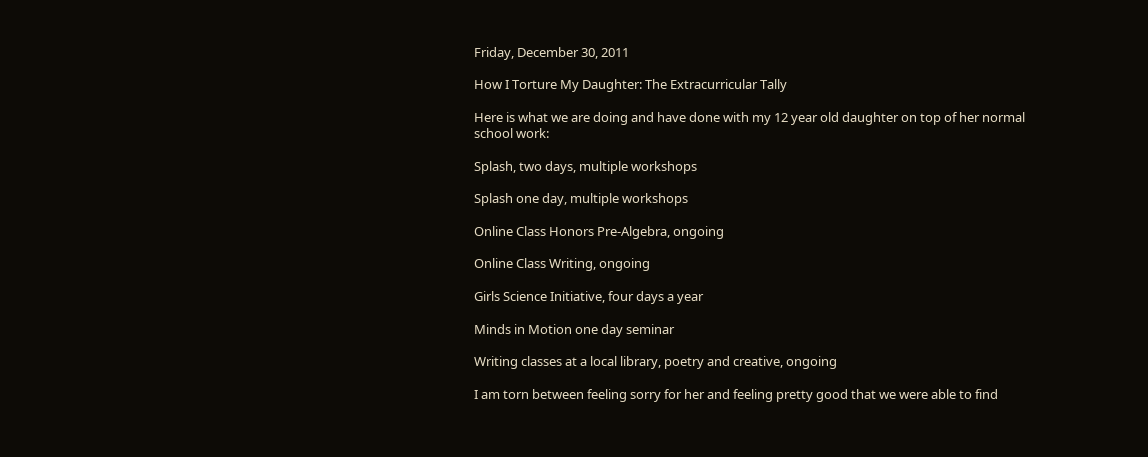Friday, December 30, 2011

How I Torture My Daughter: The Extracurricular Tally

Here is what we are doing and have done with my 12 year old daughter on top of her normal school work:

Splash, two days, multiple workshops

Splash one day, multiple workshops

Online Class Honors Pre-Algebra, ongoing

Online Class Writing, ongoing

Girls Science Initiative, four days a year

Minds in Motion one day seminar

Writing classes at a local library, poetry and creative, ongoing

I am torn between feeling sorry for her and feeling pretty good that we were able to find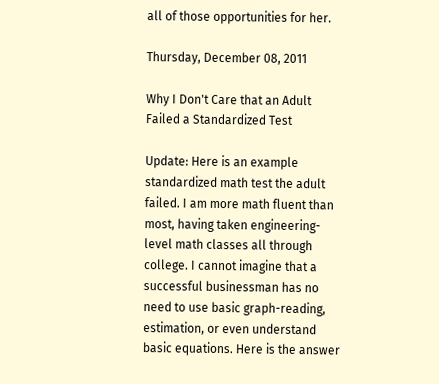all of those opportunities for her.

Thursday, December 08, 2011

Why I Don't Care that an Adult Failed a Standardized Test

Update: Here is an example standardized math test the adult failed. I am more math fluent than most, having taken engineering-level math classes all through college. I cannot imagine that a successful businessman has no need to use basic graph-reading, estimation, or even understand basic equations. Here is the answer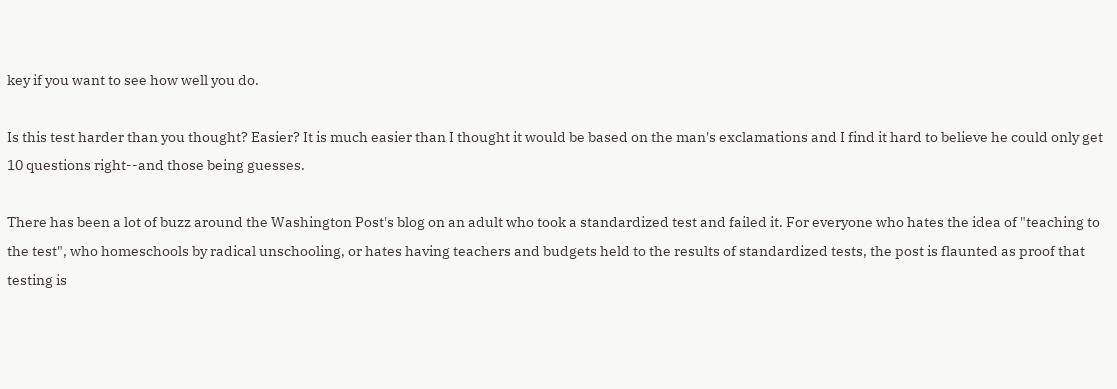key if you want to see how well you do.

Is this test harder than you thought? Easier? It is much easier than I thought it would be based on the man's exclamations and I find it hard to believe he could only get 10 questions right--and those being guesses.

There has been a lot of buzz around the Washington Post's blog on an adult who took a standardized test and failed it. For everyone who hates the idea of "teaching to the test", who homeschools by radical unschooling, or hates having teachers and budgets held to the results of standardized tests, the post is flaunted as proof that testing is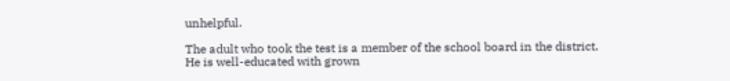unhelpful.

The adult who took the test is a member of the school board in the district. He is well-educated with grown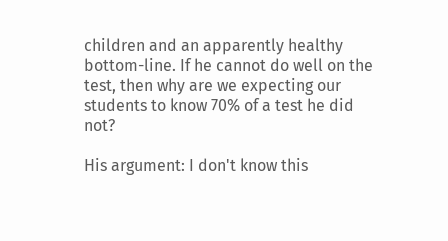children and an apparently healthy bottom-line. If he cannot do well on the test, then why are we expecting our students to know 70% of a test he did not?

His argument: I don't know this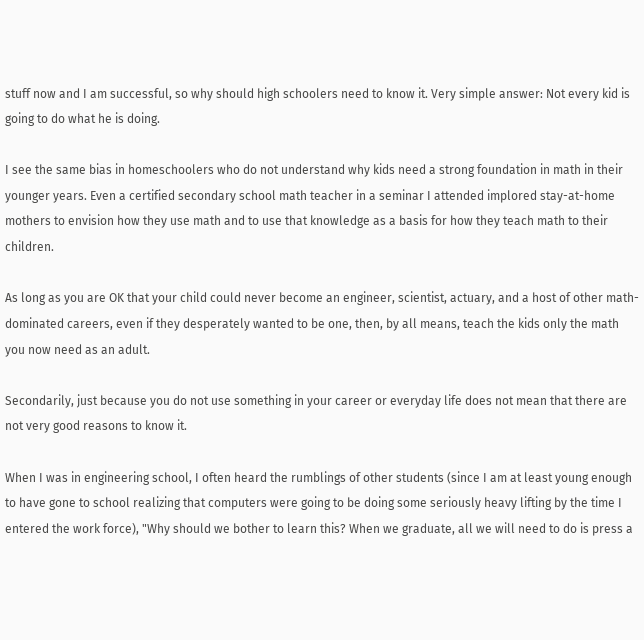stuff now and I am successful, so why should high schoolers need to know it. Very simple answer: Not every kid is going to do what he is doing.

I see the same bias in homeschoolers who do not understand why kids need a strong foundation in math in their younger years. Even a certified secondary school math teacher in a seminar I attended implored stay-at-home mothers to envision how they use math and to use that knowledge as a basis for how they teach math to their children.

As long as you are OK that your child could never become an engineer, scientist, actuary, and a host of other math-dominated careers, even if they desperately wanted to be one, then, by all means, teach the kids only the math you now need as an adult.

Secondarily, just because you do not use something in your career or everyday life does not mean that there are not very good reasons to know it.

When I was in engineering school, I often heard the rumblings of other students (since I am at least young enough to have gone to school realizing that computers were going to be doing some seriously heavy lifting by the time I entered the work force), "Why should we bother to learn this? When we graduate, all we will need to do is press a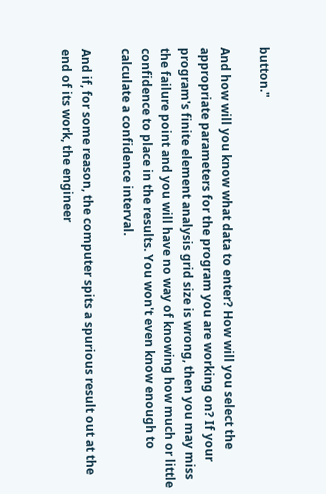button."

And how will you know what data to enter? How will you select the appropriate parameters for the program you are working on? If your program's finite element analysis grid size is wrong, then you may miss the failure point and you will have no way of knowing how much or little confidence to place in the results. You won't even know enough to calculate a confidence interval.

And if, for some reason, the computer spits a spurious result out at the end of its work, the engineer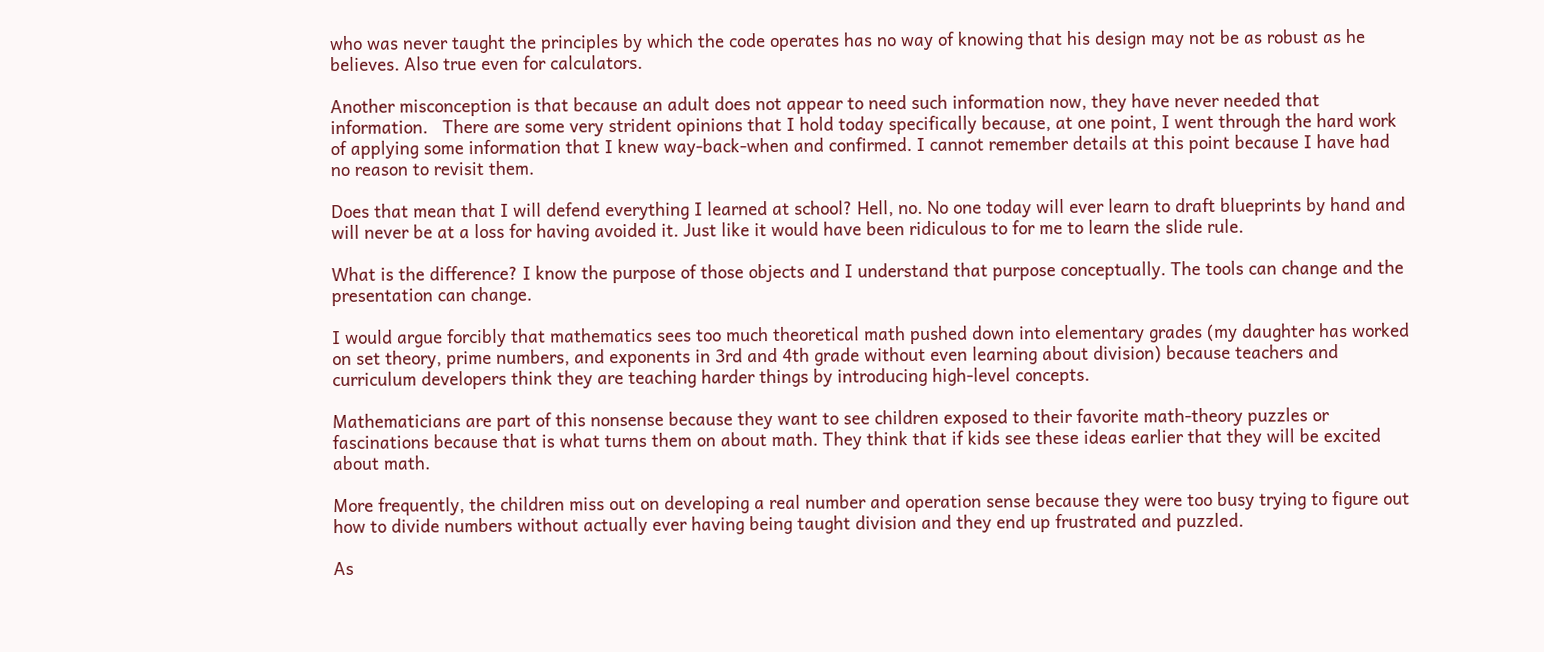who was never taught the principles by which the code operates has no way of knowing that his design may not be as robust as he believes. Also true even for calculators.

Another misconception is that because an adult does not appear to need such information now, they have never needed that information.   There are some very strident opinions that I hold today specifically because, at one point, I went through the hard work of applying some information that I knew way-back-when and confirmed. I cannot remember details at this point because I have had no reason to revisit them.

Does that mean that I will defend everything I learned at school? Hell, no. No one today will ever learn to draft blueprints by hand and will never be at a loss for having avoided it. Just like it would have been ridiculous to for me to learn the slide rule.

What is the difference? I know the purpose of those objects and I understand that purpose conceptually. The tools can change and the presentation can change.

I would argue forcibly that mathematics sees too much theoretical math pushed down into elementary grades (my daughter has worked on set theory, prime numbers, and exponents in 3rd and 4th grade without even learning about division) because teachers and curriculum developers think they are teaching harder things by introducing high-level concepts.

Mathematicians are part of this nonsense because they want to see children exposed to their favorite math-theory puzzles or fascinations because that is what turns them on about math. They think that if kids see these ideas earlier that they will be excited about math.

More frequently, the children miss out on developing a real number and operation sense because they were too busy trying to figure out how to divide numbers without actually ever having being taught division and they end up frustrated and puzzled.

As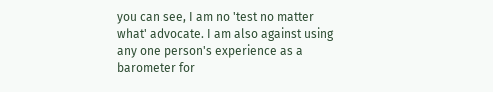you can see, I am no 'test no matter what' advocate. I am also against using any one person's experience as a barometer for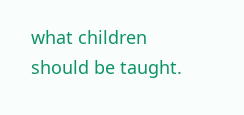what children should be taught.